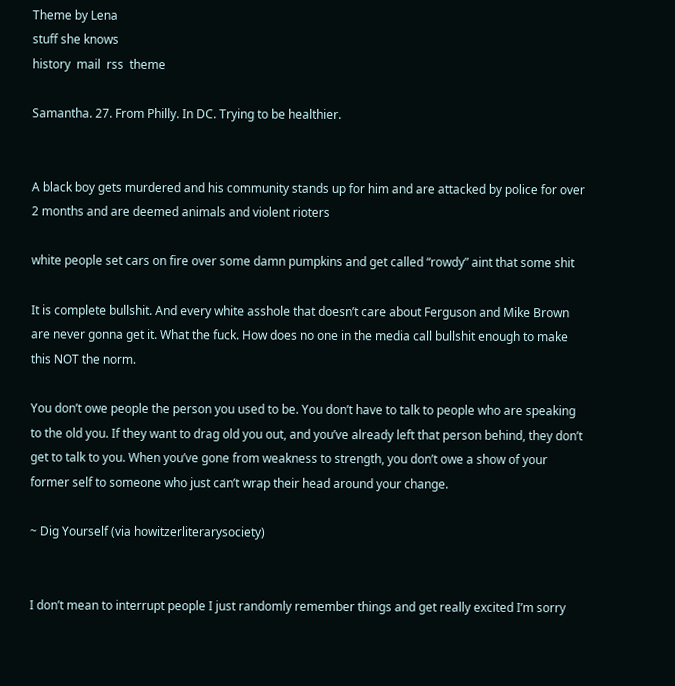Theme by Lena
stuff she knows
history  mail  rss  theme

Samantha. 27. From Philly. In DC. Trying to be healthier.


A black boy gets murdered and his community stands up for him and are attacked by police for over 2 months and are deemed animals and violent rioters

white people set cars on fire over some damn pumpkins and get called “rowdy” aint that some shit

It is complete bullshit. And every white asshole that doesn’t care about Ferguson and Mike Brown are never gonna get it. What the fuck. How does no one in the media call bullshit enough to make this NOT the norm.

You don’t owe people the person you used to be. You don’t have to talk to people who are speaking to the old you. If they want to drag old you out, and you’ve already left that person behind, they don’t get to talk to you. When you’ve gone from weakness to strength, you don’t owe a show of your former self to someone who just can’t wrap their head around your change.

~ Dig Yourself (via howitzerliterarysociety)


I don’t mean to interrupt people I just randomly remember things and get really excited I’m sorry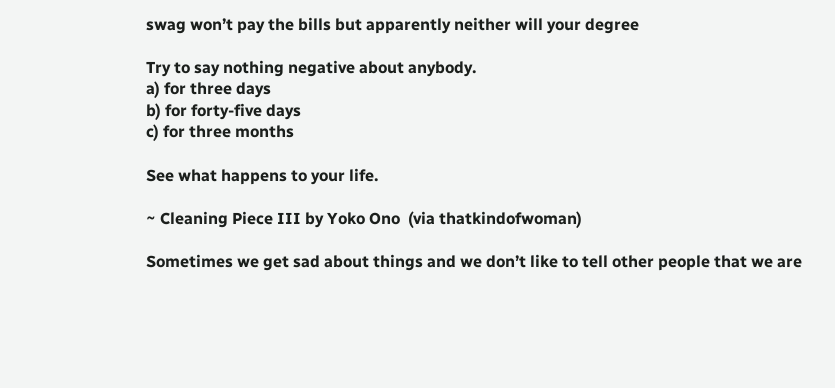swag won’t pay the bills but apparently neither will your degree

Try to say nothing negative about anybody.
a) for three days
b) for forty-five days
c) for three months

See what happens to your life.

~ Cleaning Piece III by Yoko Ono  (via thatkindofwoman)

Sometimes we get sad about things and we don’t like to tell other people that we are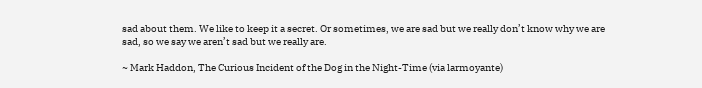sad about them. We like to keep it a secret. Or sometimes, we are sad but we really don’t know why we are sad, so we say we aren’t sad but we really are.

~ Mark Haddon, The Curious Incident of the Dog in the Night-Time (via larmoyante)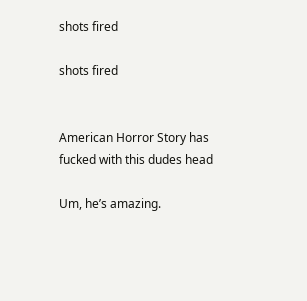shots fired

shots fired


American Horror Story has fucked with this dudes head

Um, he’s amazing.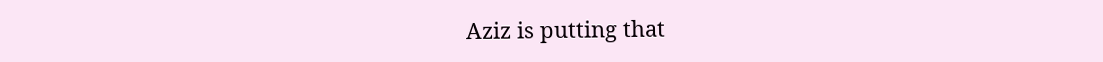Aziz is putting that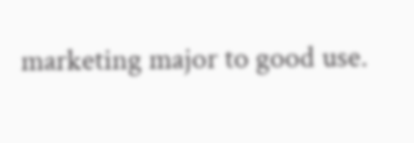marketing major to good use.